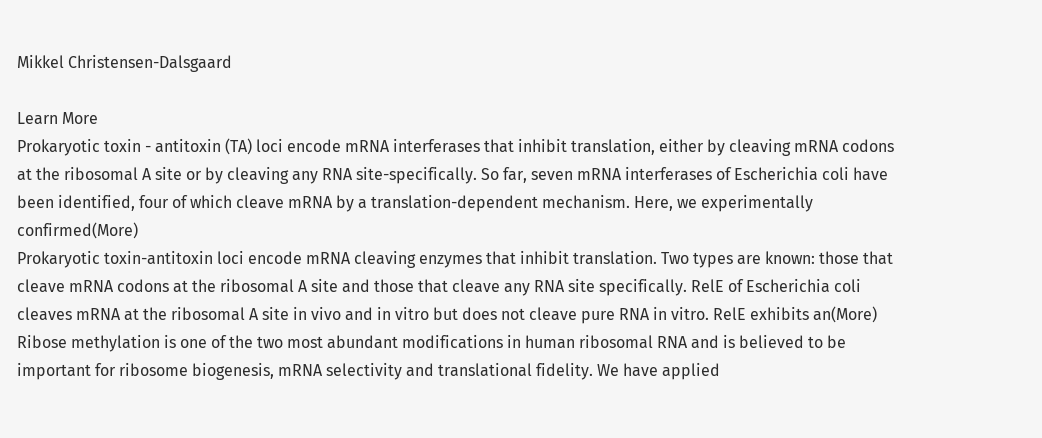Mikkel Christensen-Dalsgaard

Learn More
Prokaryotic toxin - antitoxin (TA) loci encode mRNA interferases that inhibit translation, either by cleaving mRNA codons at the ribosomal A site or by cleaving any RNA site-specifically. So far, seven mRNA interferases of Escherichia coli have been identified, four of which cleave mRNA by a translation-dependent mechanism. Here, we experimentally confirmed(More)
Prokaryotic toxin-antitoxin loci encode mRNA cleaving enzymes that inhibit translation. Two types are known: those that cleave mRNA codons at the ribosomal A site and those that cleave any RNA site specifically. RelE of Escherichia coli cleaves mRNA at the ribosomal A site in vivo and in vitro but does not cleave pure RNA in vitro. RelE exhibits an(More)
Ribose methylation is one of the two most abundant modifications in human ribosomal RNA and is believed to be important for ribosome biogenesis, mRNA selectivity and translational fidelity. We have applied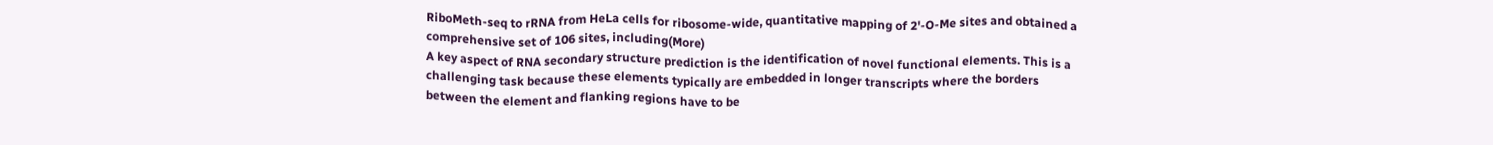RiboMeth-seq to rRNA from HeLa cells for ribosome-wide, quantitative mapping of 2'-O-Me sites and obtained a comprehensive set of 106 sites, including(More)
A key aspect of RNA secondary structure prediction is the identification of novel functional elements. This is a challenging task because these elements typically are embedded in longer transcripts where the borders between the element and flanking regions have to be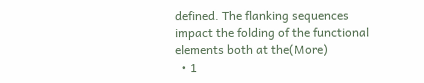defined. The flanking sequences impact the folding of the functional elements both at the(More)
  • 1